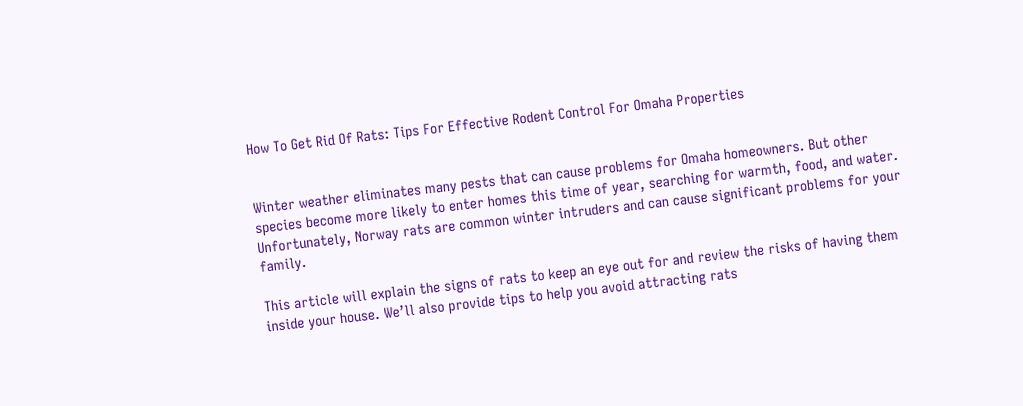How To Get Rid Of Rats: Tips For Effective Rodent Control For Omaha Properties


Winter weather eliminates many pests that can cause problems for Omaha homeowners. But other species become more likely to enter homes this time of year, searching for warmth, food, and water. Unfortunately, Norway rats are common winter intruders and can cause significant problems for your family.

This article will explain the signs of rats to keep an eye out for and review the risks of having them inside your house. We’ll also provide tips to help you avoid attracting rats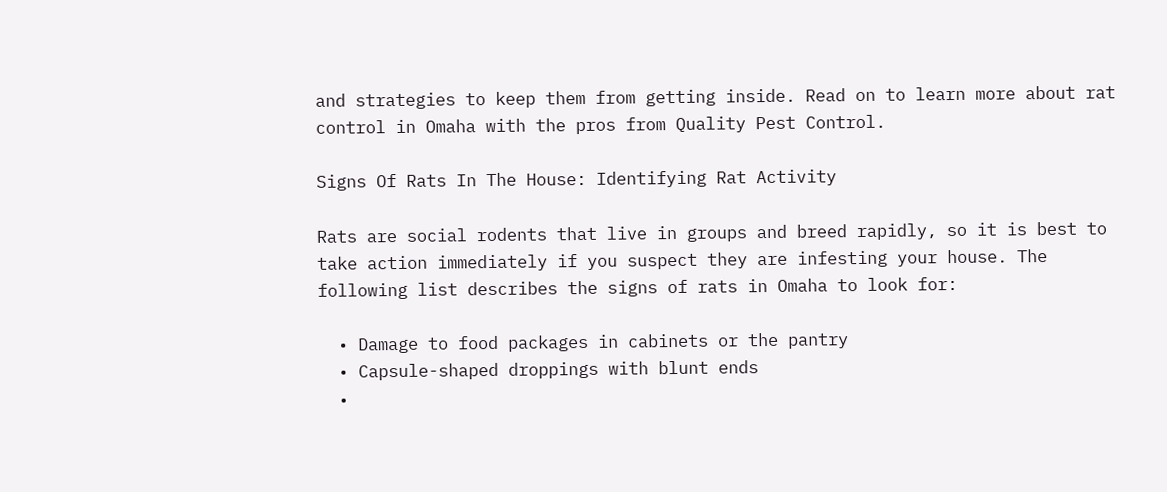and strategies to keep them from getting inside. Read on to learn more about rat control in Omaha with the pros from Quality Pest Control.

Signs Of Rats In The House: Identifying Rat Activity

Rats are social rodents that live in groups and breed rapidly, so it is best to take action immediately if you suspect they are infesting your house. The following list describes the signs of rats in Omaha to look for:

  • Damage to food packages in cabinets or the pantry
  • Capsule-shaped droppings with blunt ends
  •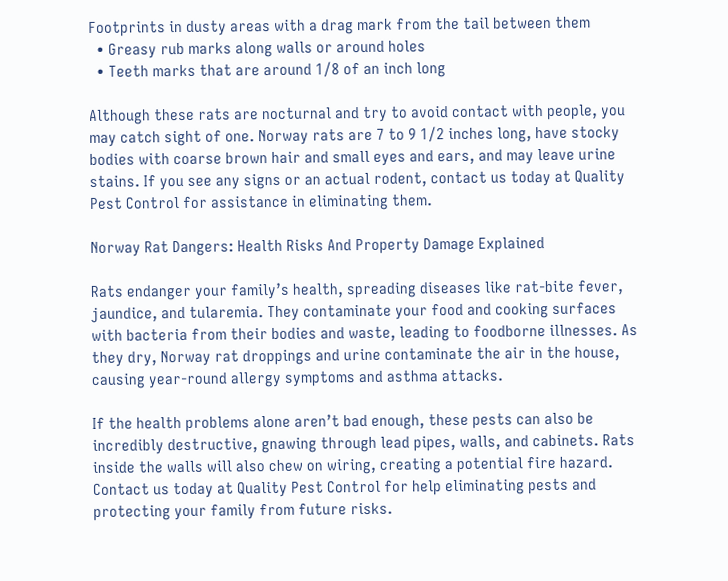Footprints in dusty areas with a drag mark from the tail between them
  • Greasy rub marks along walls or around holes
  • Teeth marks that are around 1/8 of an inch long

Although these rats are nocturnal and try to avoid contact with people, you may catch sight of one. Norway rats are 7 to 9 1/2 inches long, have stocky bodies with coarse brown hair and small eyes and ears, and may leave urine stains. If you see any signs or an actual rodent, contact us today at Quality Pest Control for assistance in eliminating them.

Norway Rat Dangers: Health Risks And Property Damage Explained

Rats endanger your family’s health, spreading diseases like rat-bite fever, jaundice, and tularemia. They contaminate your food and cooking surfaces with bacteria from their bodies and waste, leading to foodborne illnesses. As they dry, Norway rat droppings and urine contaminate the air in the house, causing year-round allergy symptoms and asthma attacks.

If the health problems alone aren’t bad enough, these pests can also be incredibly destructive, gnawing through lead pipes, walls, and cabinets. Rats inside the walls will also chew on wiring, creating a potential fire hazard. Contact us today at Quality Pest Control for help eliminating pests and protecting your family from future risks.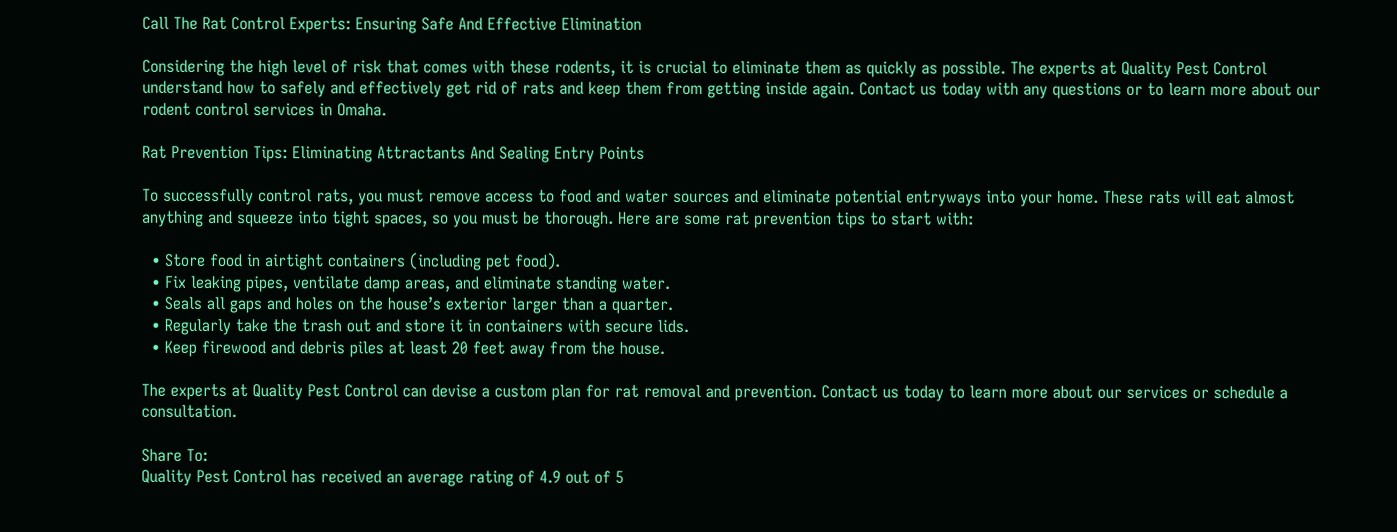Call The Rat Control Experts: Ensuring Safe And Effective Elimination

Considering the high level of risk that comes with these rodents, it is crucial to eliminate them as quickly as possible. The experts at Quality Pest Control understand how to safely and effectively get rid of rats and keep them from getting inside again. Contact us today with any questions or to learn more about our rodent control services in Omaha.

Rat Prevention Tips: Eliminating Attractants And Sealing Entry Points

To successfully control rats, you must remove access to food and water sources and eliminate potential entryways into your home. These rats will eat almost anything and squeeze into tight spaces, so you must be thorough. Here are some rat prevention tips to start with:

  • Store food in airtight containers (including pet food).
  • Fix leaking pipes, ventilate damp areas, and eliminate standing water.
  • Seals all gaps and holes on the house’s exterior larger than a quarter.
  • Regularly take the trash out and store it in containers with secure lids.
  • Keep firewood and debris piles at least 20 feet away from the house.

The experts at Quality Pest Control can devise a custom plan for rat removal and prevention. Contact us today to learn more about our services or schedule a consultation.

Share To:
Quality Pest Control has received an average rating of 4.9 out of 5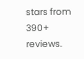stars from 390+ reviews.